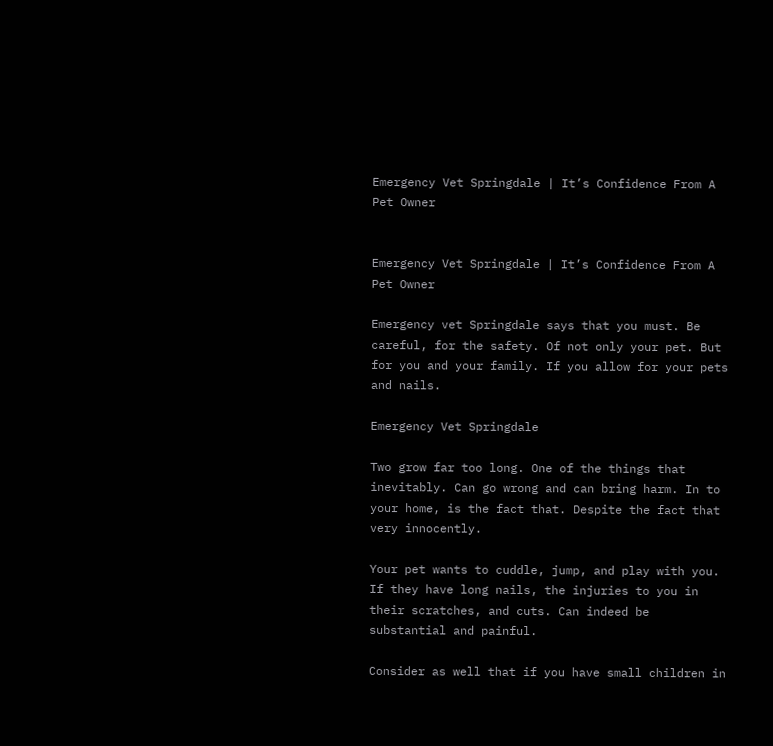Emergency Vet Springdale | It’s Confidence From A Pet Owner


Emergency Vet Springdale | It’s Confidence From A Pet Owner

Emergency vet Springdale says that you must. Be careful, for the safety. Of not only your pet. But for you and your family. If you allow for your pets and nails.

Emergency Vet Springdale

Two grow far too long. One of the things that inevitably. Can go wrong and can bring harm. In to your home, is the fact that. Despite the fact that very innocently.

Your pet wants to cuddle, jump, and play with you. If they have long nails, the injuries to you in their scratches, and cuts. Can indeed be substantial and painful.

Consider as well that if you have small children in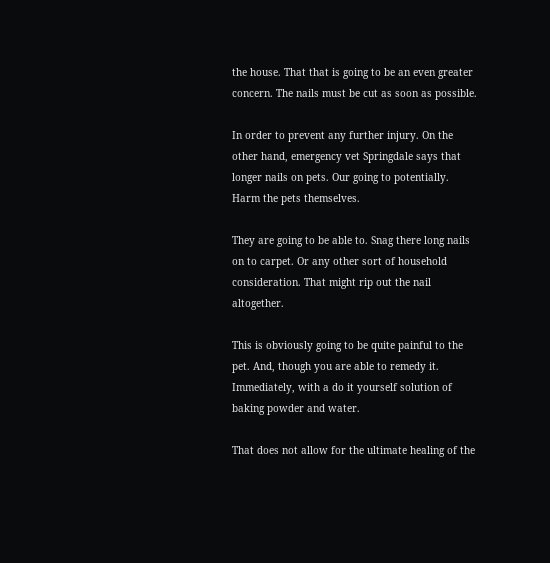the house. That that is going to be an even greater concern. The nails must be cut as soon as possible.

In order to prevent any further injury. On the other hand, emergency vet Springdale says that longer nails on pets. Our going to potentially. Harm the pets themselves.

They are going to be able to. Snag there long nails on to carpet. Or any other sort of household consideration. That might rip out the nail altogether.

This is obviously going to be quite painful to the pet. And, though you are able to remedy it. Immediately, with a do it yourself solution of baking powder and water.

That does not allow for the ultimate healing of the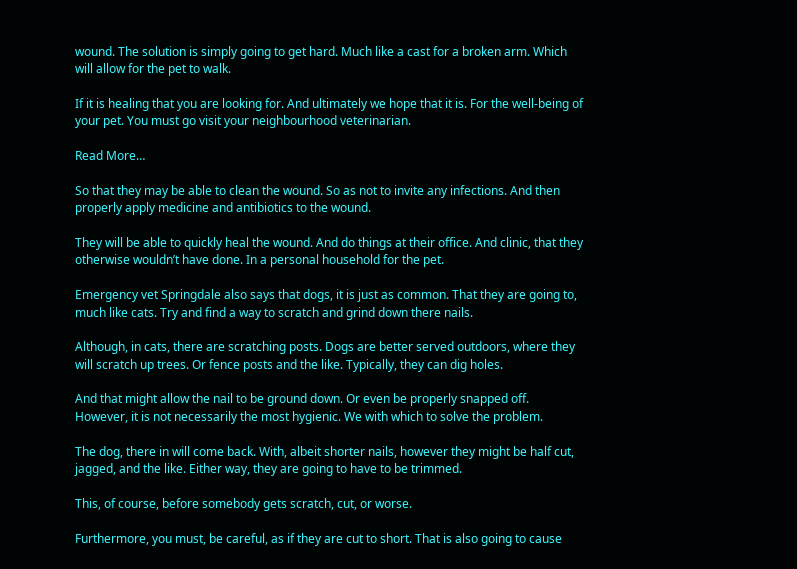wound. The solution is simply going to get hard. Much like a cast for a broken arm. Which will allow for the pet to walk.

If it is healing that you are looking for. And ultimately we hope that it is. For the well-being of your pet. You must go visit your neighbourhood veterinarian.

Read More…

So that they may be able to clean the wound. So as not to invite any infections. And then properly apply medicine and antibiotics to the wound.

They will be able to quickly heal the wound. And do things at their office. And clinic, that they otherwise wouldn’t have done. In a personal household for the pet.

Emergency vet Springdale also says that dogs, it is just as common. That they are going to, much like cats. Try and find a way to scratch and grind down there nails.

Although, in cats, there are scratching posts. Dogs are better served outdoors, where they will scratch up trees. Or fence posts and the like. Typically, they can dig holes.

And that might allow the nail to be ground down. Or even be properly snapped off. However, it is not necessarily the most hygienic. We with which to solve the problem.

The dog, there in will come back. With, albeit shorter nails, however they might be half cut, jagged, and the like. Either way, they are going to have to be trimmed.

This, of course, before somebody gets scratch, cut, or worse.

Furthermore, you must, be careful, as if they are cut to short. That is also going to cause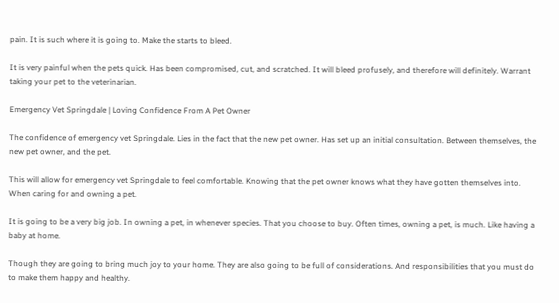pain. It is such where it is going to. Make the starts to bleed.

It is very painful when the pets quick. Has been compromised, cut, and scratched. It will bleed profusely, and therefore will definitely. Warrant taking your pet to the veterinarian.

Emergency Vet Springdale | Loving Confidence From A Pet Owner

The confidence of emergency vet Springdale. Lies in the fact that the new pet owner. Has set up an initial consultation. Between themselves, the new pet owner, and the pet.

This will allow for emergency vet Springdale to feel comfortable. Knowing that the pet owner knows what they have gotten themselves into. When caring for and owning a pet.

It is going to be a very big job. In owning a pet, in whenever species. That you choose to buy. Often times, owning a pet, is much. Like having a baby at home.

Though they are going to bring much joy to your home. They are also going to be full of considerations. And responsibilities that you must do to make them happy and healthy.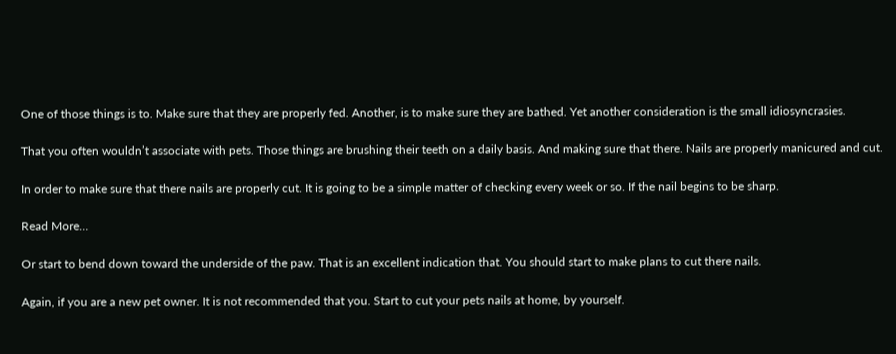One of those things is to. Make sure that they are properly fed. Another, is to make sure they are bathed. Yet another consideration is the small idiosyncrasies.

That you often wouldn’t associate with pets. Those things are brushing their teeth on a daily basis. And making sure that there. Nails are properly manicured and cut.

In order to make sure that there nails are properly cut. It is going to be a simple matter of checking every week or so. If the nail begins to be sharp.

Read More…

Or start to bend down toward the underside of the paw. That is an excellent indication that. You should start to make plans to cut there nails.

Again, if you are a new pet owner. It is not recommended that you. Start to cut your pets nails at home, by yourself.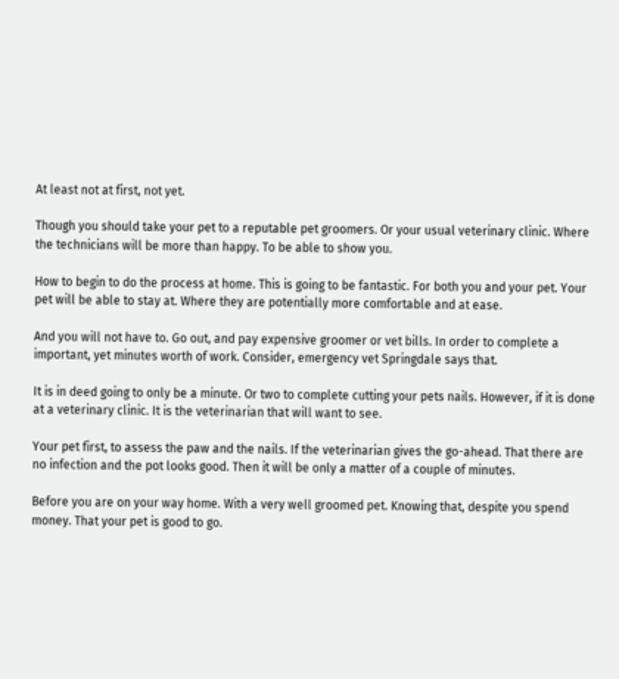At least not at first, not yet.

Though you should take your pet to a reputable pet groomers. Or your usual veterinary clinic. Where the technicians will be more than happy. To be able to show you.

How to begin to do the process at home. This is going to be fantastic. For both you and your pet. Your pet will be able to stay at. Where they are potentially more comfortable and at ease.

And you will not have to. Go out, and pay expensive groomer or vet bills. In order to complete a important, yet minutes worth of work. Consider, emergency vet Springdale says that.

It is in deed going to only be a minute. Or two to complete cutting your pets nails. However, if it is done at a veterinary clinic. It is the veterinarian that will want to see.

Your pet first, to assess the paw and the nails. If the veterinarian gives the go-ahead. That there are no infection and the pot looks good. Then it will be only a matter of a couple of minutes.

Before you are on your way home. With a very well groomed pet. Knowing that, despite you spend money. That your pet is good to go.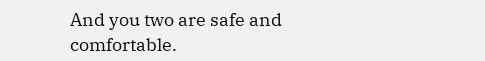And you two are safe and comfortable.